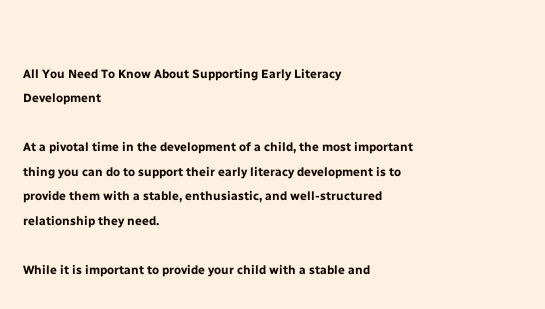All You Need To Know About Supporting Early Literacy Development

At a pivotal time in the development of a child, the most important thing you can do to support their early literacy development is to provide them with a stable, enthusiastic, and well-structured relationship they need.

While it is important to provide your child with a stable and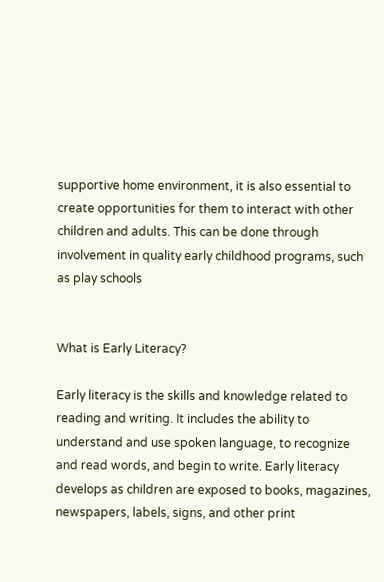supportive home environment, it is also essential to create opportunities for them to interact with other children and adults. This can be done through involvement in quality early childhood programs, such as play schools


What is Early Literacy?

Early literacy is the skills and knowledge related to reading and writing. It includes the ability to understand and use spoken language, to recognize and read words, and begin to write. Early literacy develops as children are exposed to books, magazines, newspapers, labels, signs, and other print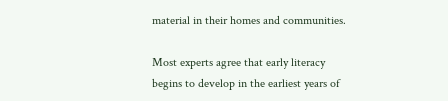material in their homes and communities.

Most experts agree that early literacy begins to develop in the earliest years of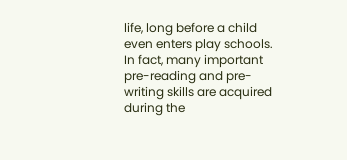life, long before a child even enters play schools. In fact, many important pre-reading and pre-writing skills are acquired during the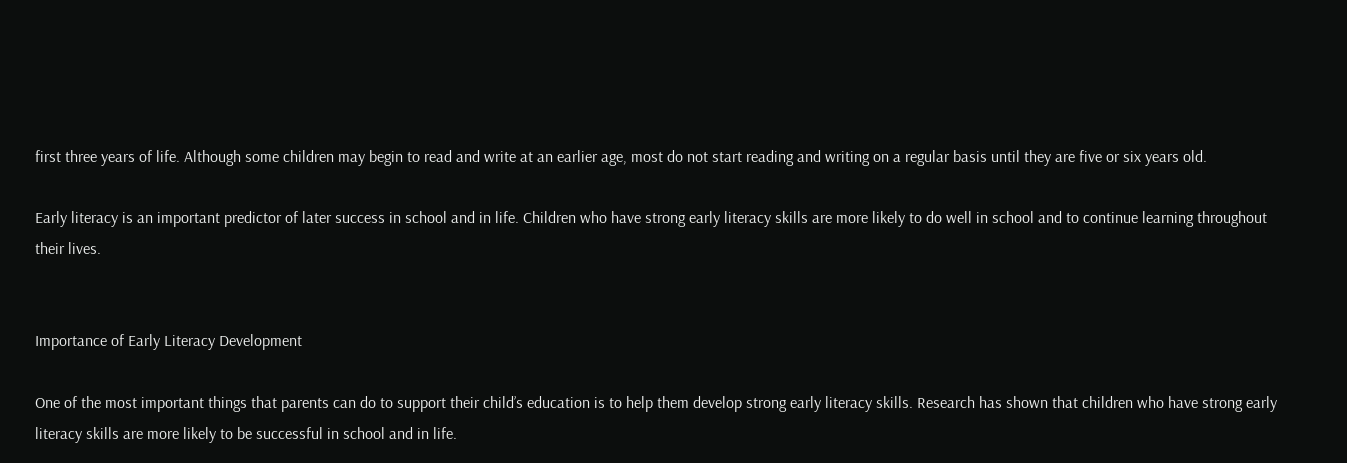first three years of life. Although some children may begin to read and write at an earlier age, most do not start reading and writing on a regular basis until they are five or six years old.

Early literacy is an important predictor of later success in school and in life. Children who have strong early literacy skills are more likely to do well in school and to continue learning throughout their lives.


Importance of Early Literacy Development

One of the most important things that parents can do to support their child’s education is to help them develop strong early literacy skills. Research has shown that children who have strong early literacy skills are more likely to be successful in school and in life.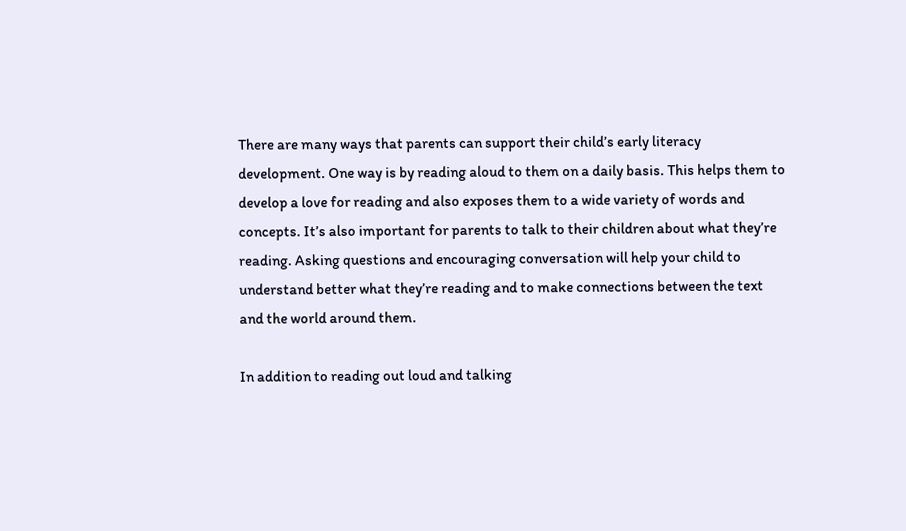There are many ways that parents can support their child’s early literacy development. One way is by reading aloud to them on a daily basis. This helps them to develop a love for reading and also exposes them to a wide variety of words and concepts. It’s also important for parents to talk to their children about what they’re reading. Asking questions and encouraging conversation will help your child to understand better what they’re reading and to make connections between the text and the world around them.

In addition to reading out loud and talking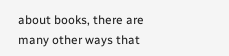about books, there are many other ways that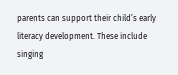parents can support their child’s early literacy development. These include singing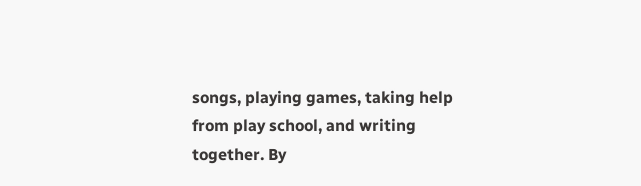songs, playing games, taking help from play school, and writing together. By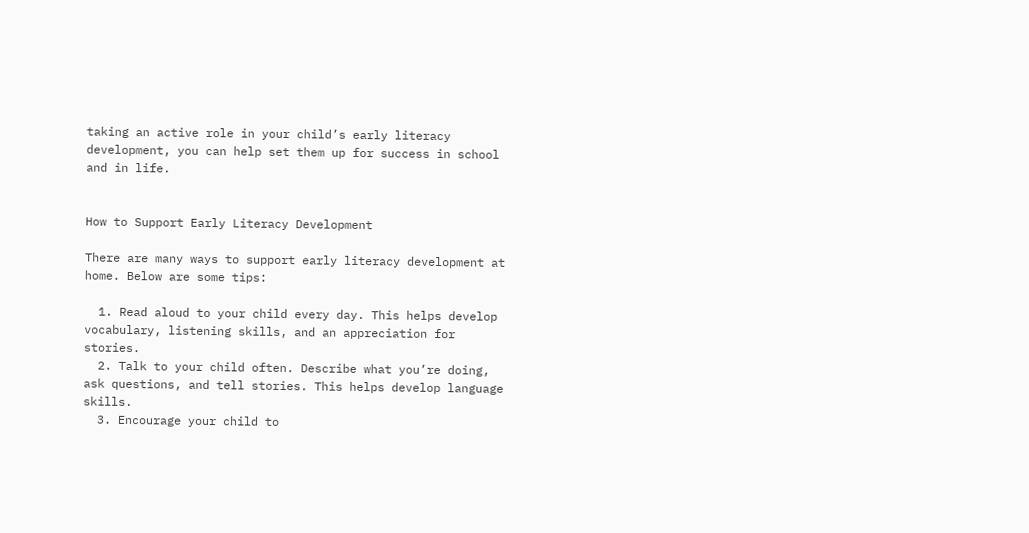taking an active role in your child’s early literacy development, you can help set them up for success in school and in life.


How to Support Early Literacy Development

There are many ways to support early literacy development at  home. Below are some tips:

  1. Read aloud to your child every day. This helps develop vocabulary, listening skills, and an appreciation for stories.
  2. Talk to your child often. Describe what you’re doing, ask questions, and tell stories. This helps develop language skills.
  3. Encourage your child to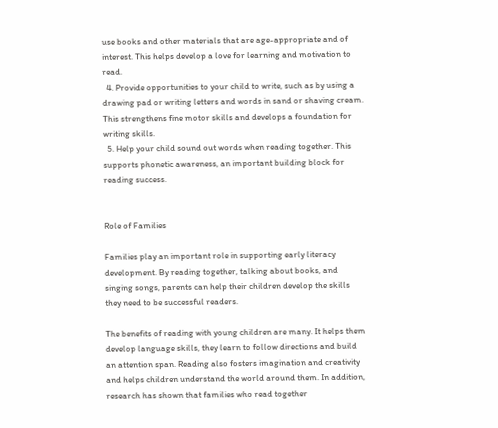use books and other materials that are age-appropriate and of interest. This helps develop a love for learning and motivation to read.
  4. Provide opportunities to your child to write, such as by using a drawing pad or writing letters and words in sand or shaving cream. This strengthens fine motor skills and develops a foundation for writing skills.
  5. Help your child sound out words when reading together. This supports phonetic awareness, an important building block for reading success.


Role of Families

Families play an important role in supporting early literacy development. By reading together, talking about books, and singing songs, parents can help their children develop the skills they need to be successful readers.

The benefits of reading with young children are many. It helps them develop language skills, they learn to follow directions and build an attention span. Reading also fosters imagination and creativity and helps children understand the world around them. In addition, research has shown that families who read together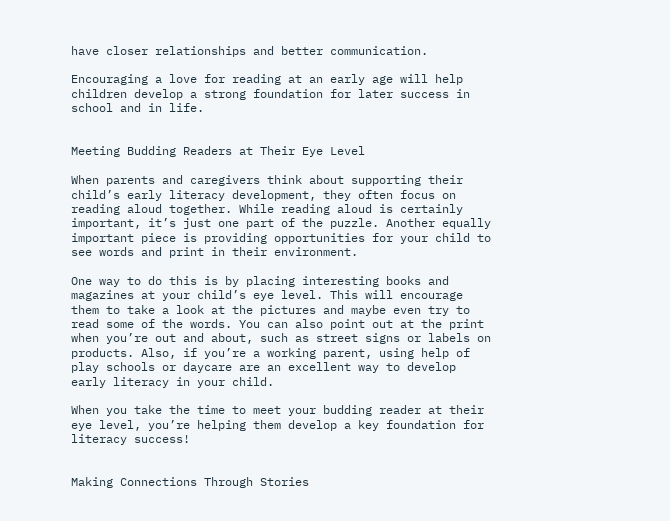have closer relationships and better communication.

Encouraging a love for reading at an early age will help children develop a strong foundation for later success in school and in life.


Meeting Budding Readers at Their Eye Level

When parents and caregivers think about supporting their child’s early literacy development, they often focus on reading aloud together. While reading aloud is certainly important, it’s just one part of the puzzle. Another equally important piece is providing opportunities for your child to see words and print in their environment.

One way to do this is by placing interesting books and magazines at your child’s eye level. This will encourage them to take a look at the pictures and maybe even try to read some of the words. You can also point out at the print when you’re out and about, such as street signs or labels on products. Also, if you’re a working parent, using help of play schools or daycare are an excellent way to develop early literacy in your child.

When you take the time to meet your budding reader at their eye level, you’re helping them develop a key foundation for literacy success!


Making Connections Through Stories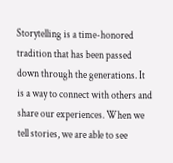Storytelling is a time-honored tradition that has been passed down through the generations. It is a way to connect with others and share our experiences. When we tell stories, we are able to see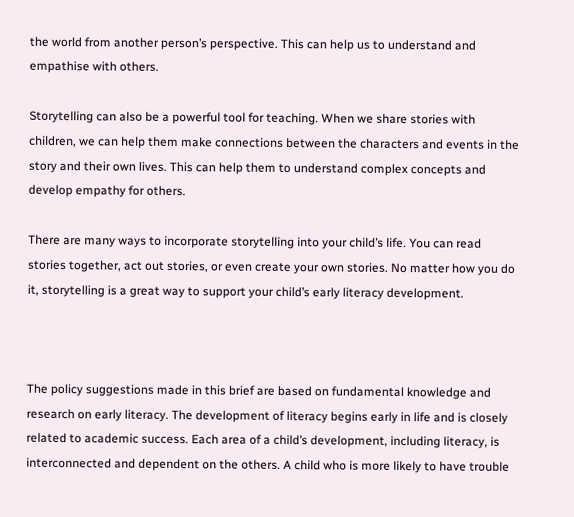the world from another person’s perspective. This can help us to understand and empathise with others.

Storytelling can also be a powerful tool for teaching. When we share stories with children, we can help them make connections between the characters and events in the story and their own lives. This can help them to understand complex concepts and develop empathy for others.

There are many ways to incorporate storytelling into your child’s life. You can read stories together, act out stories, or even create your own stories. No matter how you do it, storytelling is a great way to support your child’s early literacy development.



The policy suggestions made in this brief are based on fundamental knowledge and research on early literacy. The development of literacy begins early in life and is closely related to academic success. Each area of a child’s development, including literacy, is interconnected and dependent on the others. A child who is more likely to have trouble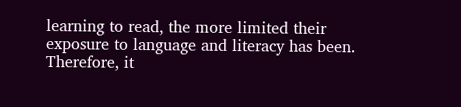learning to read, the more limited their exposure to language and literacy has been. Therefore, it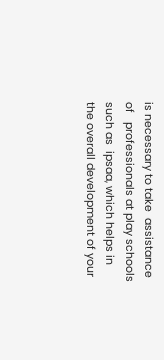is necessary to take  assistance of   professionals at play schools such as  ipsaa, which helps in the overall development of your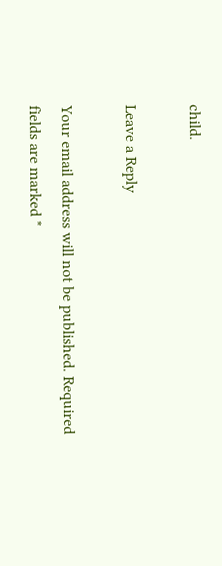child.

Leave a Reply

Your email address will not be published. Required fields are marked *